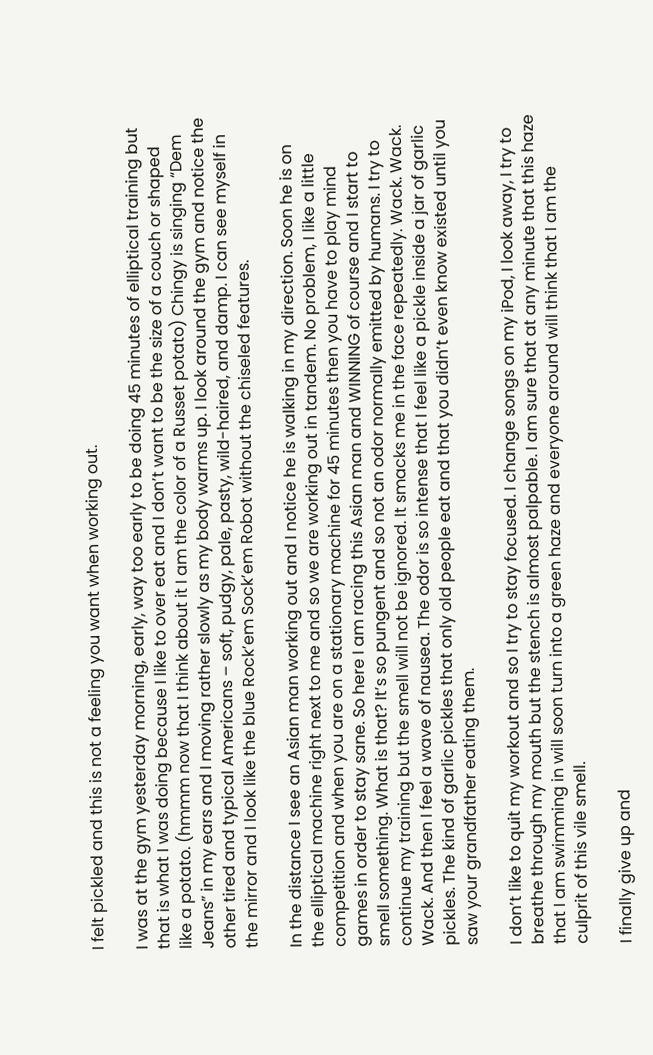I felt pickled and this is not a feeling you want when working out.

I was at the gym yesterday morning, early, way too early to be doing 45 minutes of elliptical training but that is what I was doing because I like to over eat and I don’t want to be the size of a couch or shaped like a potato. (hmmm now that I think about it I am the color of a Russet potato) Chingy is singing “Dem Jeans” in my ears and I moving rather slowly as my body warms up. I look around the gym and notice the other tired and typical Americans – soft, pudgy, pale, pasty, wild-haired, and damp. I can see myself in the mirror and I look like the blue Rock’em Sock’em Robot without the chiseled features.

In the distance I see an Asian man working out and I notice he is walking in my direction. Soon he is on the elliptical machine right next to me and so we are working out in tandem. No problem, I like a little competition and when you are on a stationary machine for 45 minutes then you have to play mind games in order to stay sane. So here I am racing this Asian man and WINNING of course and I start to smell something. What is that? It’s so pungent and so not an odor normally emitted by humans. I try to continue my training but the smell will not be ignored. It smacks me in the face repeatedly. Wack. Wack. Wack. And then I feel a wave of nausea. The odor is so intense that I feel like a pickle inside a jar of garlic pickles. The kind of garlic pickles that only old people eat and that you didn’t even know existed until you saw your grandfather eating them.

I don’t like to quit my workout and so I try to stay focused. I change songs on my iPod, I look away, I try to breathe through my mouth but the stench is almost palpable. I am sure that at any minute that this haze that I am swimming in will soon turn into a green haze and everyone around will think that I am the culprit of this vile smell.

I finally give up and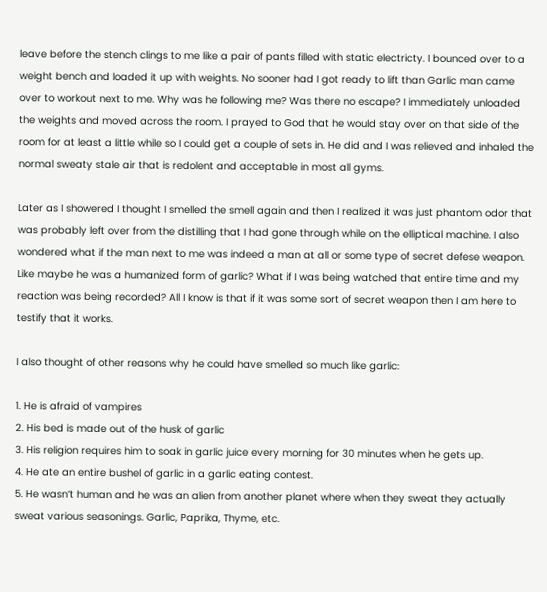leave before the stench clings to me like a pair of pants filled with static electricty. I bounced over to a weight bench and loaded it up with weights. No sooner had I got ready to lift than Garlic man came over to workout next to me. Why was he following me? Was there no escape? I immediately unloaded the weights and moved across the room. I prayed to God that he would stay over on that side of the room for at least a little while so I could get a couple of sets in. He did and I was relieved and inhaled the normal sweaty stale air that is redolent and acceptable in most all gyms.

Later as I showered I thought I smelled the smell again and then I realized it was just phantom odor that was probably left over from the distilling that I had gone through while on the elliptical machine. I also wondered what if the man next to me was indeed a man at all or some type of secret defese weapon. Like maybe he was a humanized form of garlic? What if I was being watched that entire time and my reaction was being recorded? All I know is that if it was some sort of secret weapon then I am here to testify that it works.

I also thought of other reasons why he could have smelled so much like garlic:

1. He is afraid of vampires
2. His bed is made out of the husk of garlic
3. His religion requires him to soak in garlic juice every morning for 30 minutes when he gets up.
4. He ate an entire bushel of garlic in a garlic eating contest.
5. He wasn’t human and he was an alien from another planet where when they sweat they actually sweat various seasonings. Garlic, Paprika, Thyme, etc.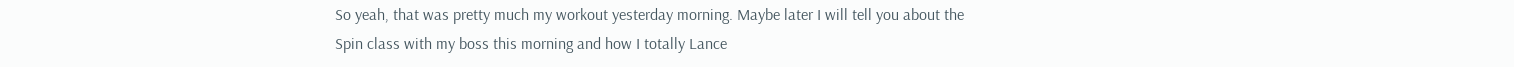So yeah, that was pretty much my workout yesterday morning. Maybe later I will tell you about the Spin class with my boss this morning and how I totally Lance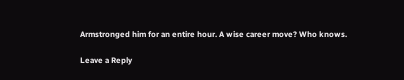Armstronged him for an entire hour. A wise career move? Who knows.

Leave a Reply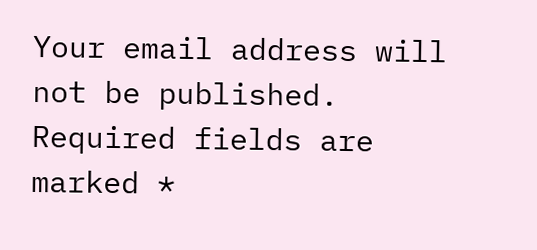Your email address will not be published. Required fields are marked *